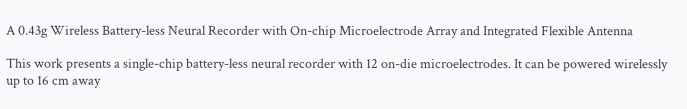A 0.43g Wireless Battery-less Neural Recorder with On-chip Microelectrode Array and Integrated Flexible Antenna

This work presents a single-chip battery-less neural recorder with 12 on-die microelectrodes. It can be powered wirelessly up to 16 cm away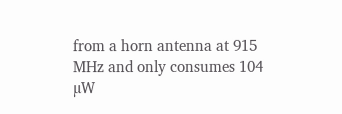from a horn antenna at 915 MHz and only consumes 104 µW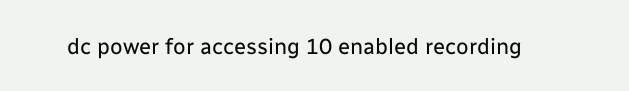dc power for accessing 10 enabled recording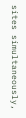sites simultaneously,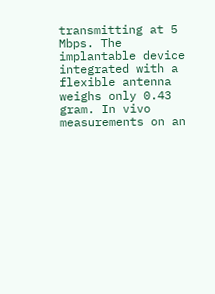transmitting at 5 Mbps. The implantable device integrated with a flexible antenna weighs only 0.43 gram. In vivo measurements on an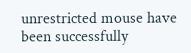unrestricted mouse have been successfully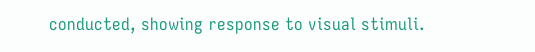conducted, showing response to visual stimuli.